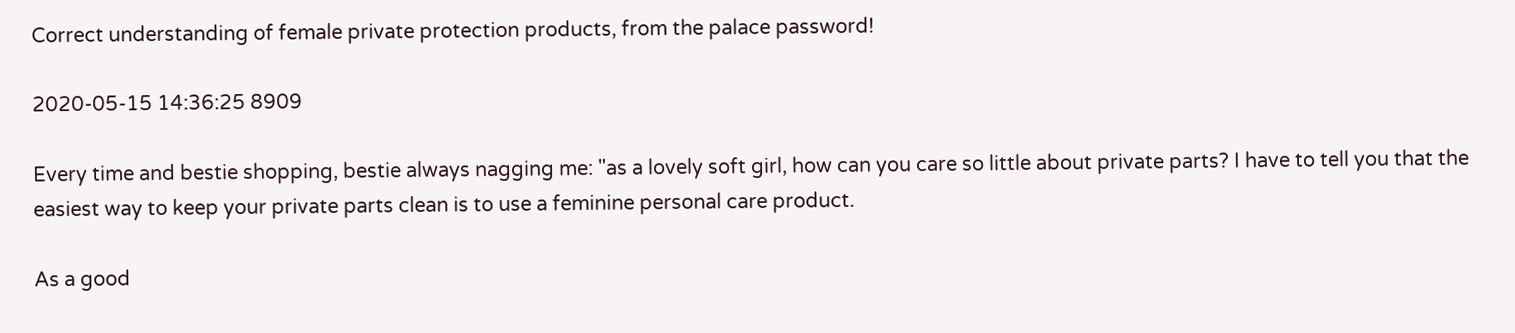Correct understanding of female private protection products, from the palace password!

2020-05-15 14:36:25 8909

Every time and bestie shopping, bestie always nagging me: "as a lovely soft girl, how can you care so little about private parts? I have to tell you that the easiest way to keep your private parts clean is to use a feminine personal care product.

As a good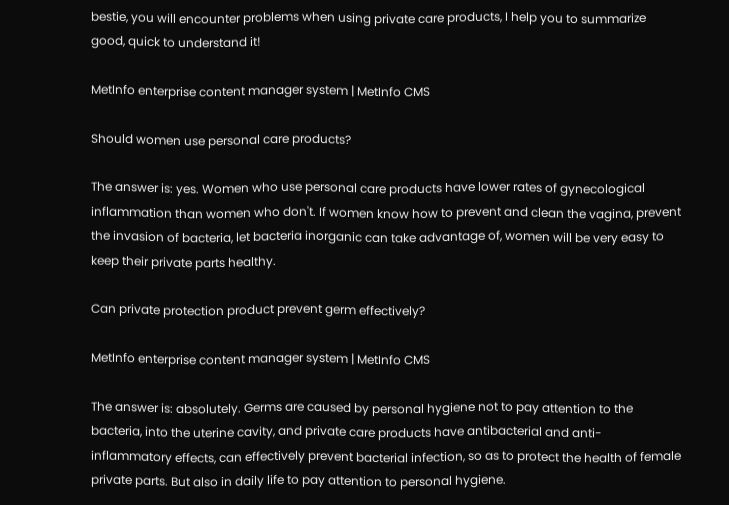bestie, you will encounter problems when using private care products, I help you to summarize good, quick to understand it!

MetInfo enterprise content manager system | MetInfo CMS

Should women use personal care products?

The answer is: yes. Women who use personal care products have lower rates of gynecological inflammation than women who don't. If women know how to prevent and clean the vagina, prevent the invasion of bacteria, let bacteria inorganic can take advantage of, women will be very easy to keep their private parts healthy.

Can private protection product prevent germ effectively?

MetInfo enterprise content manager system | MetInfo CMS

The answer is: absolutely. Germs are caused by personal hygiene not to pay attention to the bacteria, into the uterine cavity, and private care products have antibacterial and anti-inflammatory effects, can effectively prevent bacterial infection, so as to protect the health of female private parts. But also in daily life to pay attention to personal hygiene.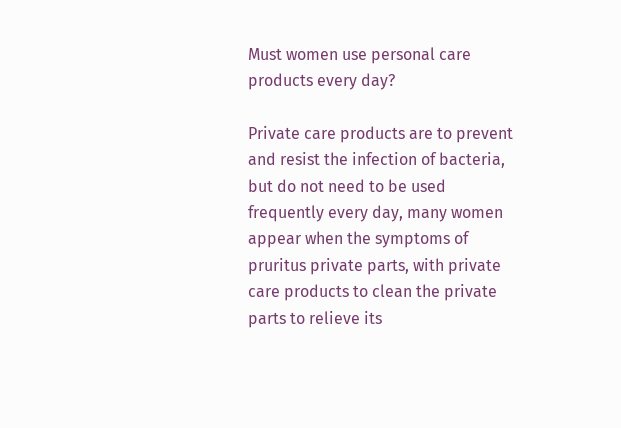Must women use personal care products every day?

Private care products are to prevent and resist the infection of bacteria, but do not need to be used frequently every day, many women appear when the symptoms of pruritus private parts, with private care products to clean the private parts to relieve its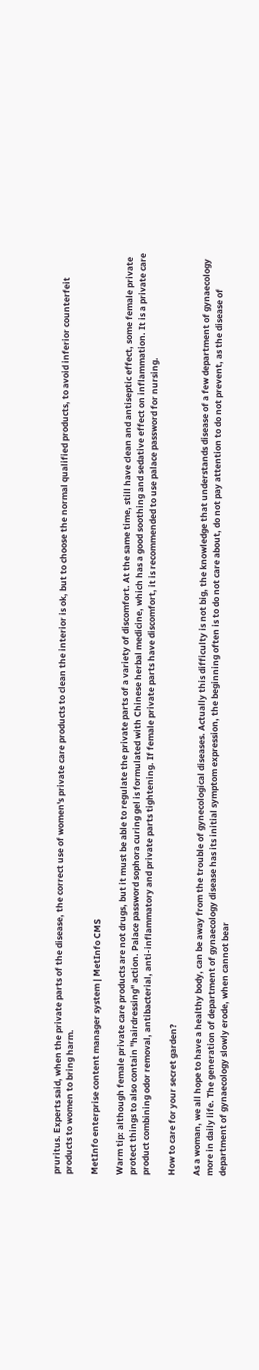pruritus. Experts said, when the private parts of the disease, the correct use of women's private care products to clean the interior is ok, but to choose the normal qualified products, to avoid inferior counterfeit products to women to bring harm.

MetInfo enterprise content manager system | MetInfo CMS

Warm tip: although female private care products are not drugs, but it must be able to regulate the private parts of a variety of discomfort. At the same time, still have clean and antiseptic effect, some female private protect things to also contain "hairdressing" action. Palace password sophora curing gel is formulated with Chinese herbal medicine, which has a good soothing and sedative effect on inflammation. It is a private care product combining odor removal, antibacterial, anti-inflammatory and private parts tightening. If female private parts have discomfort, it is recommended to use palace password for nursing.

How to care for your secret garden?

As a woman, we all hope to have a healthy body, can be away from the trouble of gynecological diseases. Actually this difficulty is not big, the knowledge that understands disease of a few department of gynaecology more in daily life. The generation of department of gynaecology disease has its initial symptom expression, the beginning often is to do not care about, do not pay attention to do not prevent, as the disease of department of gynaecology slowly erode, when cannot bear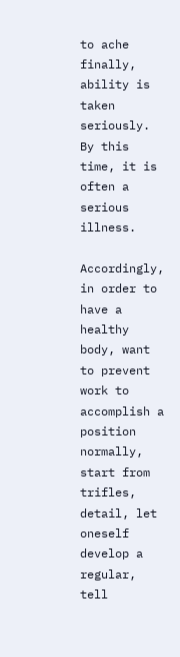to ache finally, ability is taken seriously. By this time, it is often a serious illness.

Accordingly, in order to have a healthy body, want to prevent work to accomplish a position normally, start from trifles, detail, let oneself develop a regular, tell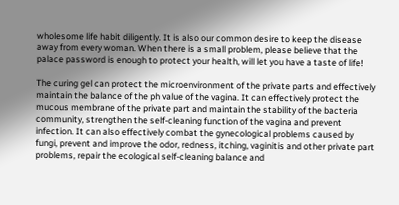wholesome life habit diligently. It is also our common desire to keep the disease away from every woman. When there is a small problem, please believe that the palace password is enough to protect your health, will let you have a taste of life!

The curing gel can protect the microenvironment of the private parts and effectively maintain the balance of the ph value of the vagina. It can effectively protect the mucous membrane of the private part and maintain the stability of the bacteria community, strengthen the self-cleaning function of the vagina and prevent infection. It can also effectively combat the gynecological problems caused by fungi, prevent and improve the odor, redness, itching, vaginitis and other private part problems, repair the ecological self-cleaning balance and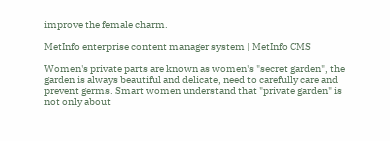improve the female charm.

MetInfo enterprise content manager system | MetInfo CMS

Women's private parts are known as women's "secret garden", the garden is always beautiful and delicate, need to carefully care and prevent germs. Smart women understand that "private garden" is not only about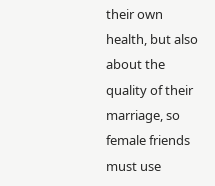their own health, but also about the quality of their marriage, so female friends must use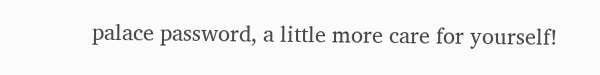palace password, a little more care for yourself!